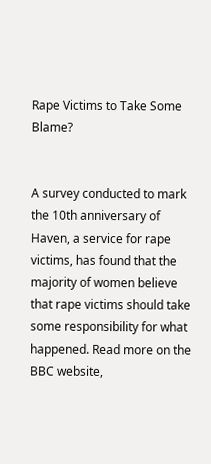Rape Victims to Take Some Blame?


A survey conducted to mark the 10th anniversary of Haven, a service for rape victims, has found that the majority of women believe that rape victims should take some responsibility for what happened. Read more on the BBC website,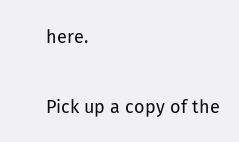here.

Pick up a copy of the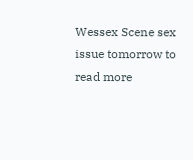Wessex Scene sex issue tomorrow to read more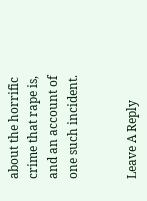about the horrific crime that rape is, and an account of one such incident.


Leave A Reply